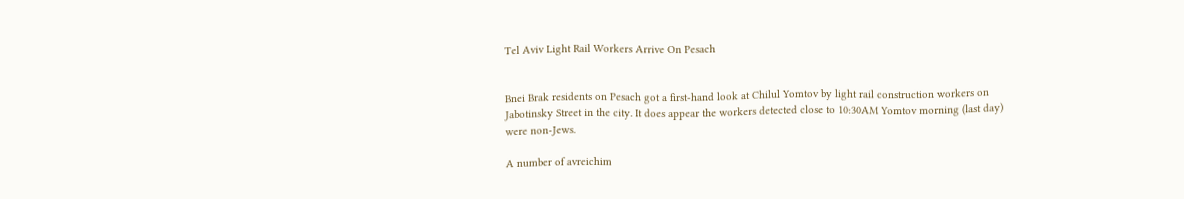Tel Aviv Light Rail Workers Arrive On Pesach


Bnei Brak residents on Pesach got a first-hand look at Chilul Yomtov by light rail construction workers on Jabotinsky Street in the city. It does appear the workers detected close to 10:30AM Yomtov morning (last day) were non-Jews.

A number of avreichim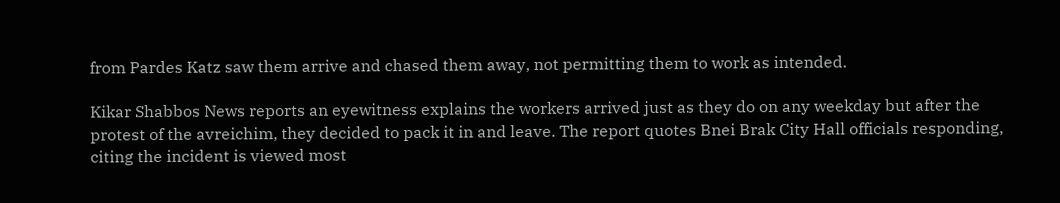from Pardes Katz saw them arrive and chased them away, not permitting them to work as intended.

Kikar Shabbos News reports an eyewitness explains the workers arrived just as they do on any weekday but after the protest of the avreichim, they decided to pack it in and leave. The report quotes Bnei Brak City Hall officials responding, citing the incident is viewed most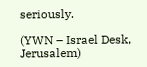seriously.

(YWN – Israel Desk, Jerusalem)